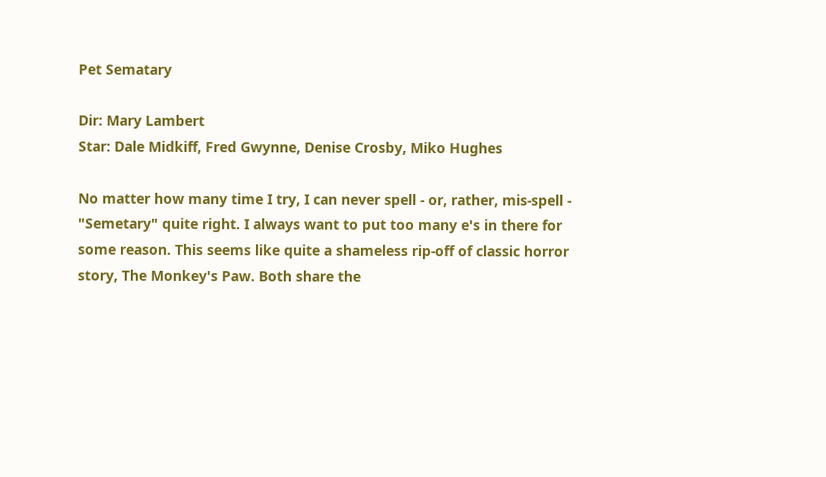Pet Sematary

Dir: Mary Lambert
Star: Dale Midkiff, Fred Gwynne, Denise Crosby, Miko Hughes

No matter how many time I try, I can never spell - or, rather, mis-spell - "Semetary" quite right. I always want to put too many e's in there for some reason. This seems like quite a shameless rip-off of classic horror story, The Monkey's Paw. Both share the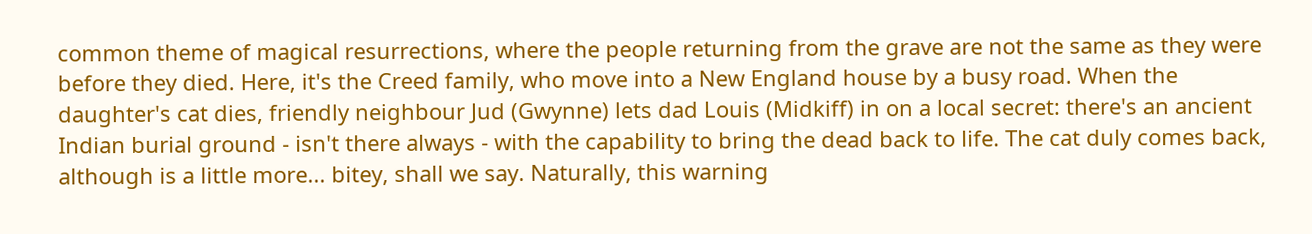common theme of magical resurrections, where the people returning from the grave are not the same as they were before they died. Here, it's the Creed family, who move into a New England house by a busy road. When the daughter's cat dies, friendly neighbour Jud (Gwynne) lets dad Louis (Midkiff) in on a local secret: there's an ancient Indian burial ground - isn't there always - with the capability to bring the dead back to life. The cat duly comes back, although is a little more... bitey, shall we say. Naturally, this warning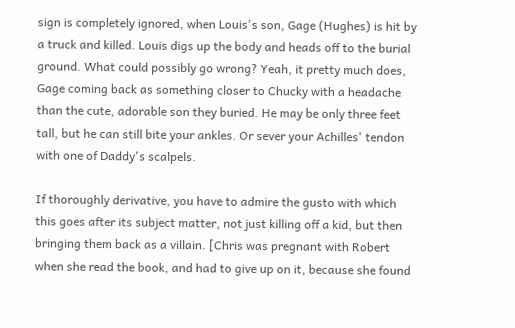sign is completely ignored, when Louis's son, Gage (Hughes) is hit by a truck and killed. Louis digs up the body and heads off to the burial ground. What could possibly go wrong? Yeah, it pretty much does, Gage coming back as something closer to Chucky with a headache than the cute, adorable son they buried. He may be only three feet tall, but he can still bite your ankles. Or sever your Achilles' tendon with one of Daddy's scalpels.

If thoroughly derivative, you have to admire the gusto with which this goes after its subject matter, not just killing off a kid, but then bringing them back as a villain. [Chris was pregnant with Robert when she read the book, and had to give up on it, because she found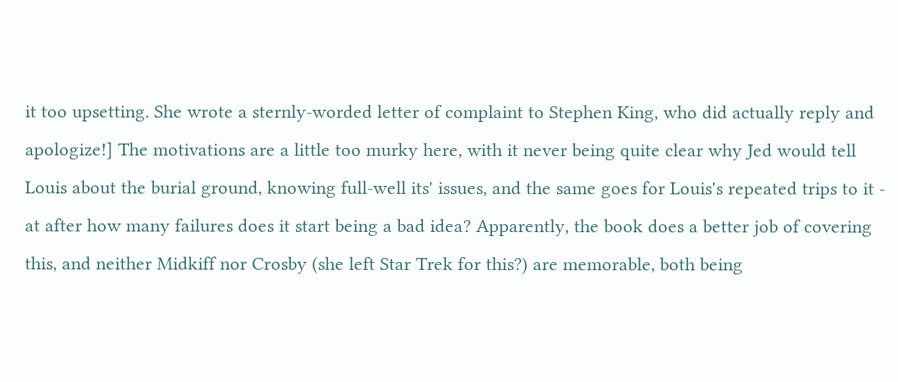it too upsetting. She wrote a sternly-worded letter of complaint to Stephen King, who did actually reply and apologize!] The motivations are a little too murky here, with it never being quite clear why Jed would tell Louis about the burial ground, knowing full-well its' issues, and the same goes for Louis's repeated trips to it - at after how many failures does it start being a bad idea? Apparently, the book does a better job of covering this, and neither Midkiff nor Crosby (she left Star Trek for this?) are memorable, both being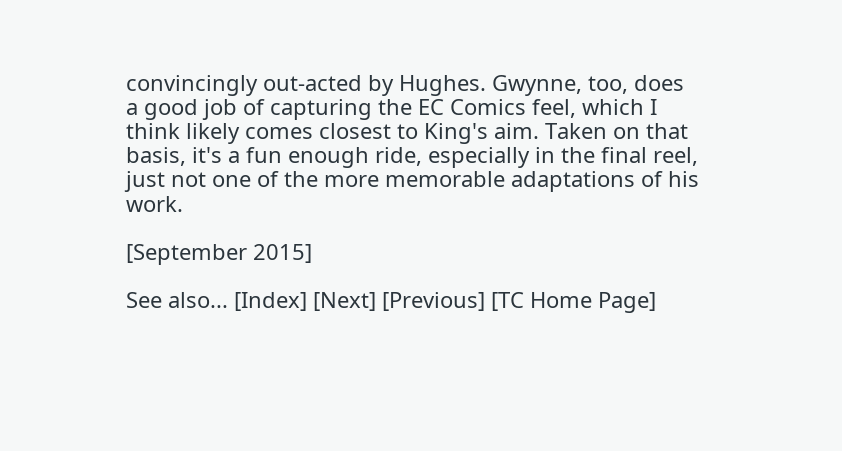convincingly out-acted by Hughes. Gwynne, too, does a good job of capturing the EC Comics feel, which I think likely comes closest to King's aim. Taken on that basis, it's a fun enough ride, especially in the final reel, just not one of the more memorable adaptations of his work.

[September 2015]

See also... [Index] [Next] [Previous] [TC Home Page]